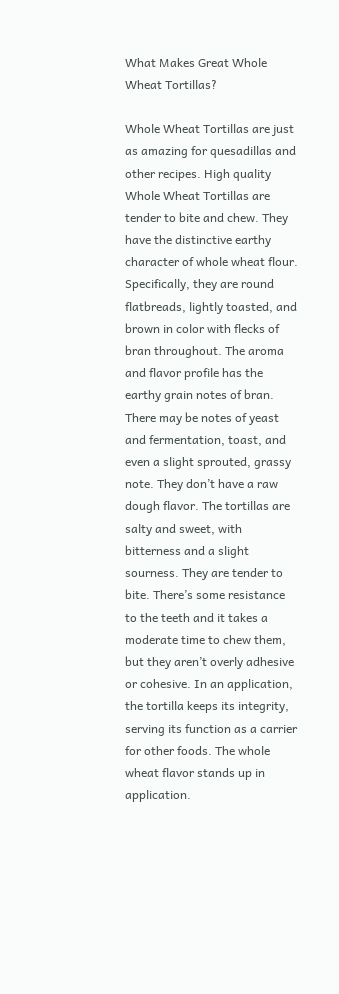What Makes Great Whole Wheat Tortillas?

Whole Wheat Tortillas are just as amazing for quesadillas and other recipes. High quality Whole Wheat Tortillas are tender to bite and chew. They have the distinctive earthy character of whole wheat flour. Specifically, they are round flatbreads, lightly toasted, and brown in color with flecks of bran throughout. The aroma and flavor profile has the earthy grain notes of bran. There may be notes of yeast and fermentation, toast, and even a slight sprouted, grassy note. They don’t have a raw dough flavor. The tortillas are salty and sweet, with bitterness and a slight sourness. They are tender to bite. There’s some resistance to the teeth and it takes a moderate time to chew them, but they aren’t overly adhesive or cohesive. In an application, the tortilla keeps its integrity, serving its function as a carrier for other foods. The whole wheat flavor stands up in application.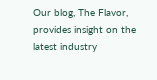Our blog, The Flavor, provides insight on the latest industry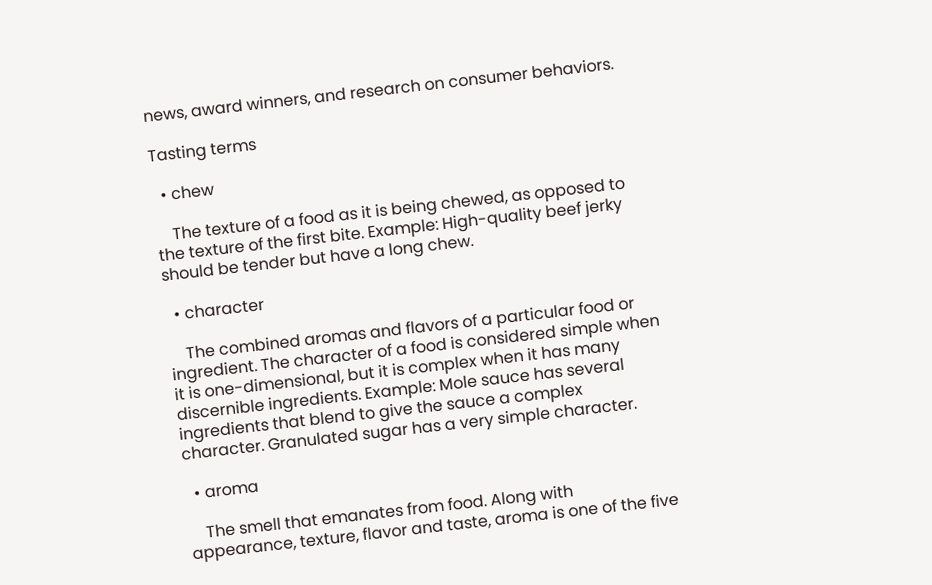news, award winners, and research on consumer behaviors.

Tasting terms

  • chew

    The texture of a food as it is being chewed, as opposed to the texture of the first bite. Example: High-quality beef jerky should be tender but have a long chew.

  • character

    The combined aromas and flavors of a particular food or ingredient. The character of a food is considered simple when it is one-dimensional, but it is complex when it has many discernible ingredients. Example: Mole sauce has several ingredients that blend to give the sauce a complex character. Granulated sugar has a very simple character.

  • aroma

    The smell that emanates from food. Along with appearance, texture, flavor and taste, aroma is one of the five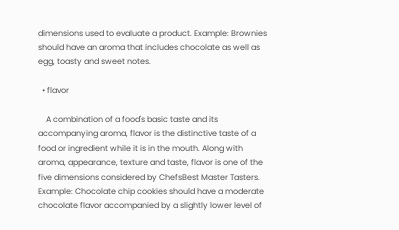dimensions used to evaluate a product. Example: Brownies should have an aroma that includes chocolate as well as egg, toasty and sweet notes.

  • flavor

    A combination of a food's basic taste and its accompanying aroma, flavor is the distinctive taste of a food or ingredient while it is in the mouth. Along with aroma, appearance, texture and taste, flavor is one of the five dimensions considered by ChefsBest Master Tasters. Example: Chocolate chip cookies should have a moderate chocolate flavor accompanied by a slightly lower level of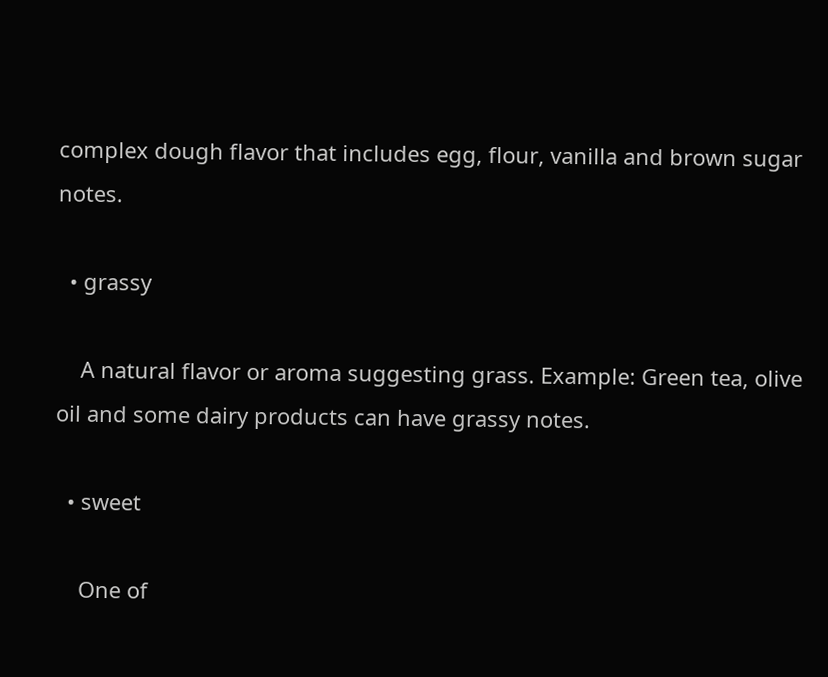complex dough flavor that includes egg, flour, vanilla and brown sugar notes.

  • grassy

    A natural flavor or aroma suggesting grass. Example: Green tea, olive oil and some dairy products can have grassy notes.

  • sweet

    One of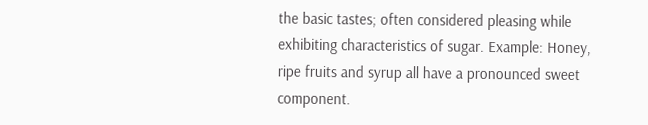the basic tastes; often considered pleasing while exhibiting characteristics of sugar. Example: Honey, ripe fruits and syrup all have a pronounced sweet component.